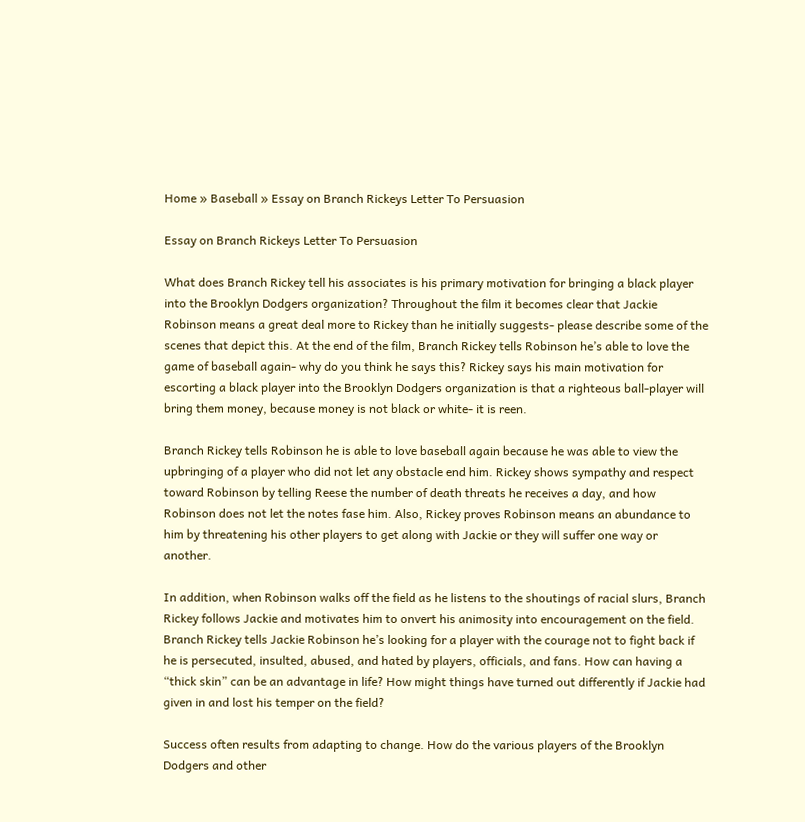Home » Baseball » Essay on Branch Rickeys Letter To Persuasion

Essay on Branch Rickeys Letter To Persuasion

What does Branch Rickey tell his associates is his primary motivation for bringing a black player into the Brooklyn Dodgers organization? Throughout the film it becomes clear that Jackie Robinson means a great deal more to Rickey than he initially suggests- please describe some of the scenes that depict this. At the end of the film, Branch Rickey tells Robinson he’s able to love the game of baseball again- why do you think he says this? Rickey says his main motivation for escorting a black player into the Brooklyn Dodgers organization is that a righteous ball-player will bring them money, because money is not black or white- it is reen.

Branch Rickey tells Robinson he is able to love baseball again because he was able to view the upbringing of a player who did not let any obstacle end him. Rickey shows sympathy and respect toward Robinson by telling Reese the number of death threats he receives a day, and how Robinson does not let the notes fase him. Also, Rickey proves Robinson means an abundance to him by threatening his other players to get along with Jackie or they will suffer one way or another.

In addition, when Robinson walks off the field as he listens to the shoutings of racial slurs, Branch Rickey follows Jackie and motivates him to onvert his animosity into encouragement on the field. Branch Rickey tells Jackie Robinson he’s looking for a player with the courage not to fight back if he is persecuted, insulted, abused, and hated by players, officials, and fans. How can having a “thick skin” can be an advantage in life? How might things have turned out differently if Jackie had given in and lost his temper on the field?

Success often results from adapting to change. How do the various players of the Brooklyn Dodgers and other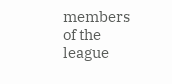members of the league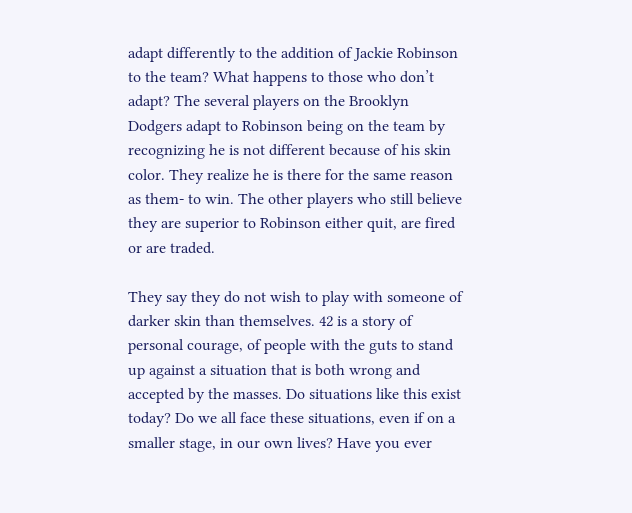adapt differently to the addition of Jackie Robinson to the team? What happens to those who don’t adapt? The several players on the Brooklyn Dodgers adapt to Robinson being on the team by recognizing he is not different because of his skin color. They realize he is there for the same reason as them- to win. The other players who still believe they are superior to Robinson either quit, are fired or are traded.

They say they do not wish to play with someone of darker skin than themselves. 42 is a story of personal courage, of people with the guts to stand up against a situation that is both wrong and accepted by the masses. Do situations like this exist today? Do we all face these situations, even if on a smaller stage, in our own lives? Have you ever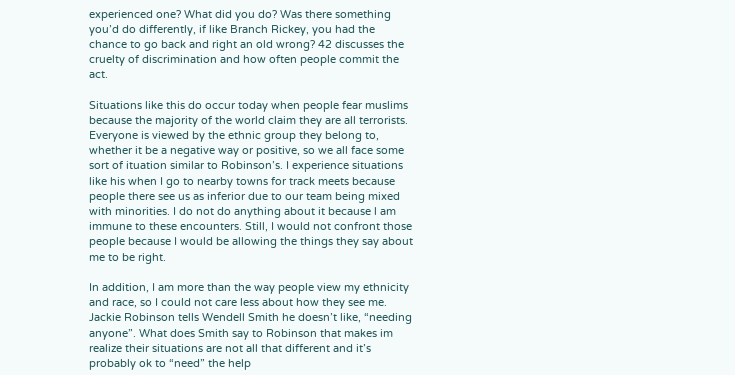experienced one? What did you do? Was there something you’d do differently, if like Branch Rickey, you had the chance to go back and right an old wrong? 42 discusses the cruelty of discrimination and how often people commit the act.

Situations like this do occur today when people fear muslims because the majority of the world claim they are all terrorists. Everyone is viewed by the ethnic group they belong to, whether it be a negative way or positive, so we all face some sort of ituation similar to Robinson’s. I experience situations like his when I go to nearby towns for track meets because people there see us as inferior due to our team being mixed with minorities. I do not do anything about it because l am immune to these encounters. Still, I would not confront those people because I would be allowing the things they say about me to be right.

In addition, I am more than the way people view my ethnicity and race, so I could not care less about how they see me. Jackie Robinson tells Wendell Smith he doesn’t like, “needing anyone”. What does Smith say to Robinson that makes im realize their situations are not all that different and it’s probably ok to “need” the help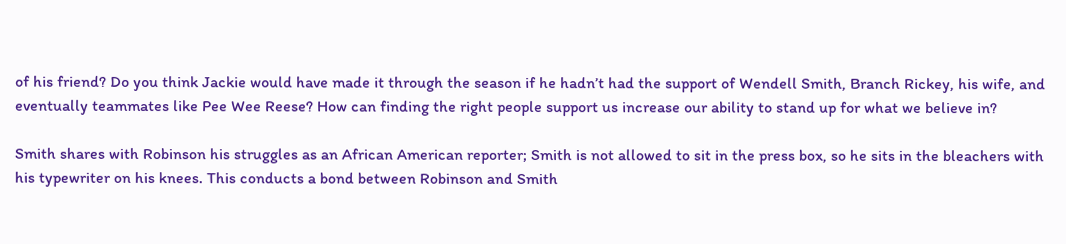of his friend? Do you think Jackie would have made it through the season if he hadn’t had the support of Wendell Smith, Branch Rickey, his wife, and eventually teammates like Pee Wee Reese? How can finding the right people support us increase our ability to stand up for what we believe in?

Smith shares with Robinson his struggles as an African American reporter; Smith is not allowed to sit in the press box, so he sits in the bleachers with his typewriter on his knees. This conducts a bond between Robinson and Smith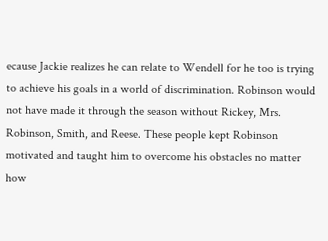ecause Jackie realizes he can relate to Wendell for he too is trying to achieve his goals in a world of discrimination. Robinson would not have made it through the season without Rickey, Mrs. Robinson, Smith, and Reese. These people kept Robinson motivated and taught him to overcome his obstacles no matter how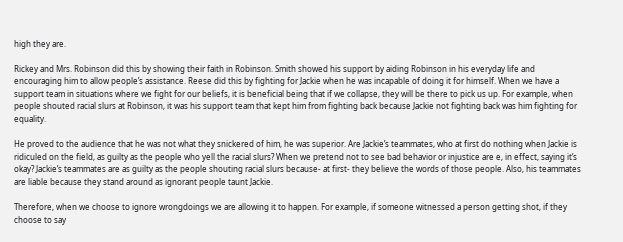high they are.

Rickey and Mrs. Robinson did this by showing their faith in Robinson. Smith showed his support by aiding Robinson in his everyday life and encouraging him to allow people’s assistance. Reese did this by fighting for Jackie when he was incapable of doing it for himself. When we have a support team in situations where we fight for our beliefs, it is beneficial being that if we collapse, they will be there to pick us up. For example, when people shouted racial slurs at Robinson, it was his support team that kept him from fighting back because Jackie not fighting back was him fighting for equality.

He proved to the audience that he was not what they snickered of him, he was superior. Are Jackie’s teammates, who at first do nothing when Jackie is ridiculed on the field, as guilty as the people who yell the racial slurs? When we pretend not to see bad behavior or injustice are e, in effect, saying it’s okay? Jackie’s teammates are as guilty as the people shouting racial slurs because- at first- they believe the words of those people. Also, his teammates are liable because they stand around as ignorant people taunt Jackie.

Therefore, when we choose to ignore wrongdoings we are allowing it to happen. For example, if someone witnessed a person getting shot, if they choose to say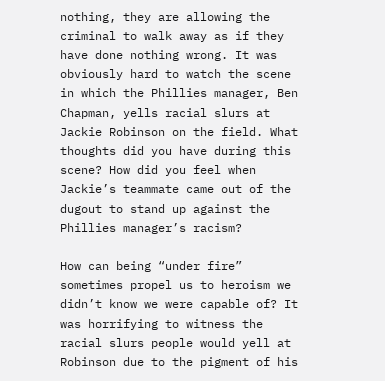nothing, they are allowing the criminal to walk away as if they have done nothing wrong. It was obviously hard to watch the scene in which the Phillies manager, Ben Chapman, yells racial slurs at Jackie Robinson on the field. What thoughts did you have during this scene? How did you feel when Jackie’s teammate came out of the dugout to stand up against the Phillies manager’s racism?

How can being “under fire” sometimes propel us to heroism we didn’t know we were capable of? It was horrifying to witness the racial slurs people would yell at Robinson due to the pigment of his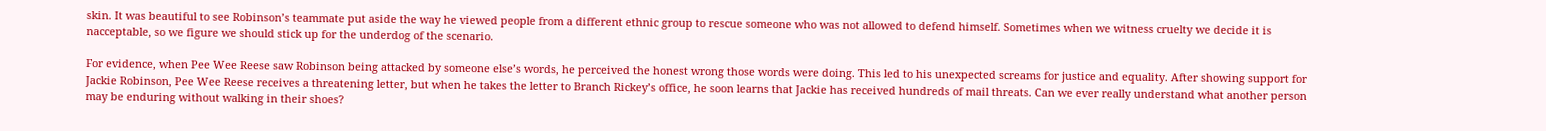skin. It was beautiful to see Robinson’s teammate put aside the way he viewed people from a different ethnic group to rescue someone who was not allowed to defend himself. Sometimes when we witness cruelty we decide it is nacceptable, so we figure we should stick up for the underdog of the scenario.

For evidence, when Pee Wee Reese saw Robinson being attacked by someone else’s words, he perceived the honest wrong those words were doing. This led to his unexpected screams for justice and equality. After showing support for Jackie Robinson, Pee Wee Reese receives a threatening letter, but when he takes the letter to Branch Rickey’s office, he soon learns that Jackie has received hundreds of mail threats. Can we ever really understand what another person may be enduring without walking in their shoes?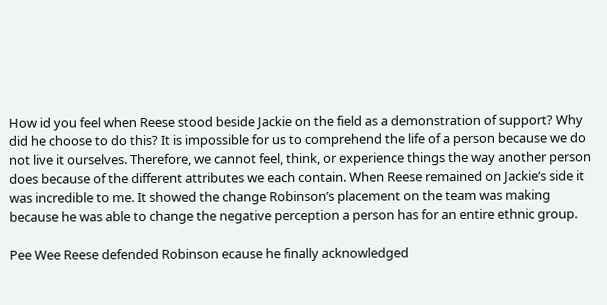How id you feel when Reese stood beside Jackie on the field as a demonstration of support? Why did he choose to do this? It is impossible for us to comprehend the life of a person because we do not live it ourselves. Therefore, we cannot feel, think, or experience things the way another person does because of the different attributes we each contain. When Reese remained on Jackie’s side it was incredible to me. It showed the change Robinson’s placement on the team was making because he was able to change the negative perception a person has for an entire ethnic group.

Pee Wee Reese defended Robinson ecause he finally acknowledged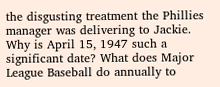the disgusting treatment the Phillies manager was delivering to Jackie. Why is April 15, 1947 such a significant date? What does Major League Baseball do annually to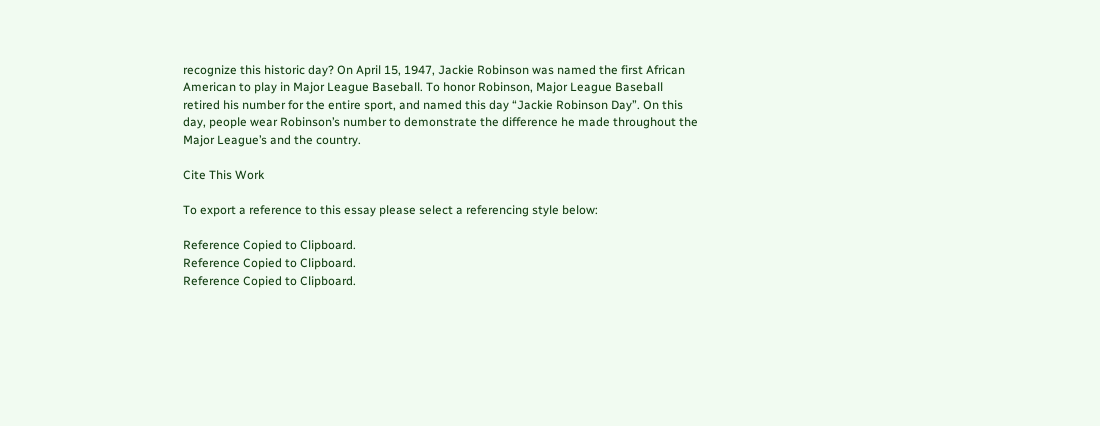recognize this historic day? On April 15, 1947, Jackie Robinson was named the first African American to play in Major League Baseball. To honor Robinson, Major League Baseball retired his number for the entire sport, and named this day “Jackie Robinson Day”. On this day, people wear Robinson’s number to demonstrate the difference he made throughout the Major League’s and the country.

Cite This Work

To export a reference to this essay please select a referencing style below:

Reference Copied to Clipboard.
Reference Copied to Clipboard.
Reference Copied to Clipboard.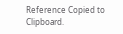Reference Copied to Clipboard.